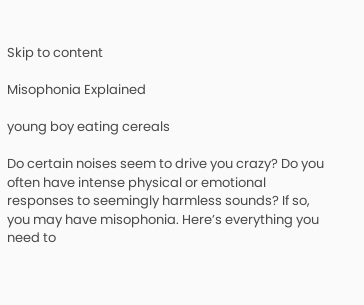Skip to content

Misophonia Explained

young boy eating cereals

Do certain noises seem to drive you crazy? Do you often have intense physical or emotional responses to seemingly harmless sounds? If so, you may have misophonia. Here’s everything you need to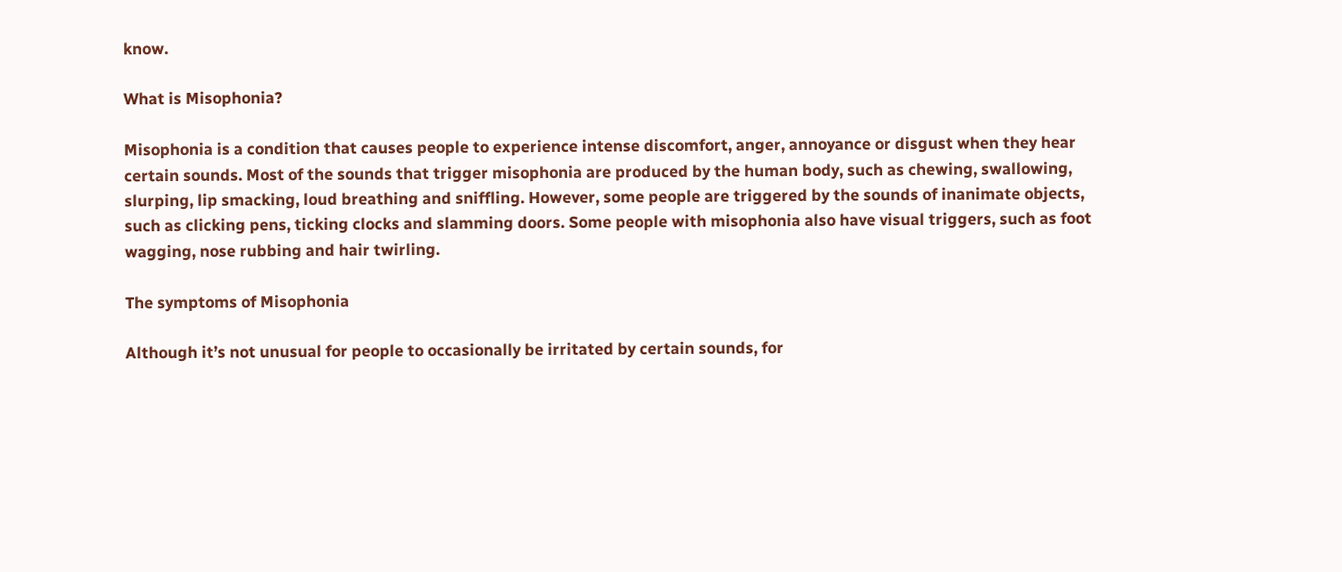know.

What is Misophonia?

Misophonia is a condition that causes people to experience intense discomfort, anger, annoyance or disgust when they hear certain sounds. Most of the sounds that trigger misophonia are produced by the human body, such as chewing, swallowing, slurping, lip smacking, loud breathing and sniffling. However, some people are triggered by the sounds of inanimate objects, such as clicking pens, ticking clocks and slamming doors. Some people with misophonia also have visual triggers, such as foot wagging, nose rubbing and hair twirling.

The symptoms of Misophonia

Although it’s not unusual for people to occasionally be irritated by certain sounds, for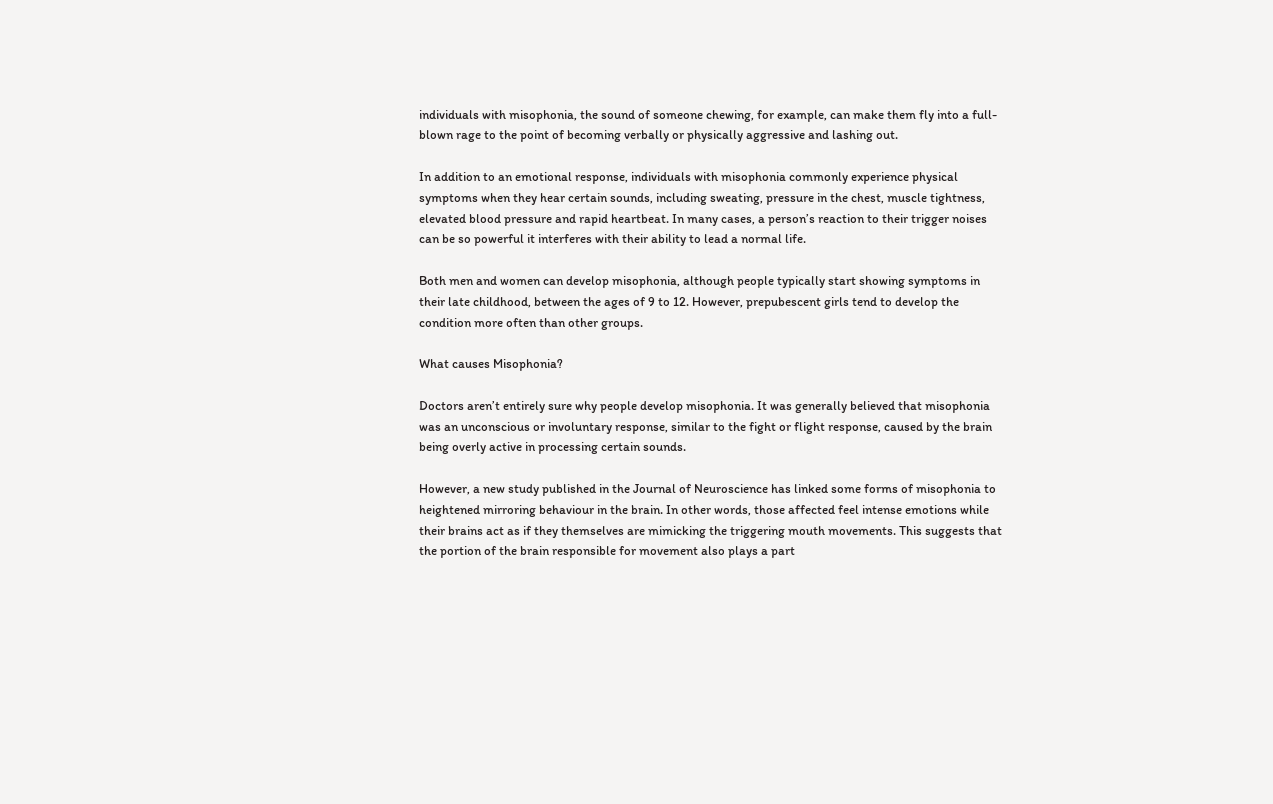individuals with misophonia, the sound of someone chewing, for example, can make them fly into a full-blown rage to the point of becoming verbally or physically aggressive and lashing out.

In addition to an emotional response, individuals with misophonia commonly experience physical symptoms when they hear certain sounds, including sweating, pressure in the chest, muscle tightness, elevated blood pressure and rapid heartbeat. In many cases, a person’s reaction to their trigger noises can be so powerful it interferes with their ability to lead a normal life.

Both men and women can develop misophonia, although people typically start showing symptoms in their late childhood, between the ages of 9 to 12. However, prepubescent girls tend to develop the condition more often than other groups.

What causes Misophonia?

Doctors aren’t entirely sure why people develop misophonia. It was generally believed that misophonia was an unconscious or involuntary response, similar to the fight or flight response, caused by the brain being overly active in processing certain sounds.

However, a new study published in the Journal of Neuroscience has linked some forms of misophonia to heightened mirroring behaviour in the brain. In other words, those affected feel intense emotions while their brains act as if they themselves are mimicking the triggering mouth movements. This suggests that the portion of the brain responsible for movement also plays a part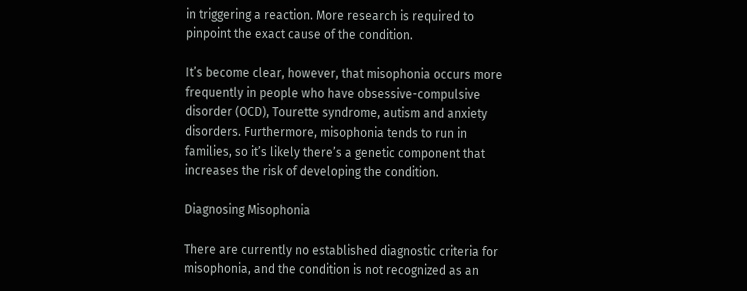in triggering a reaction. More research is required to pinpoint the exact cause of the condition.

It’s become clear, however, that misophonia occurs more frequently in people who have obsessive-compulsive disorder (OCD), Tourette syndrome, autism and anxiety disorders. Furthermore, misophonia tends to run in families, so it’s likely there’s a genetic component that increases the risk of developing the condition.

Diagnosing Misophonia

There are currently no established diagnostic criteria for misophonia, and the condition is not recognized as an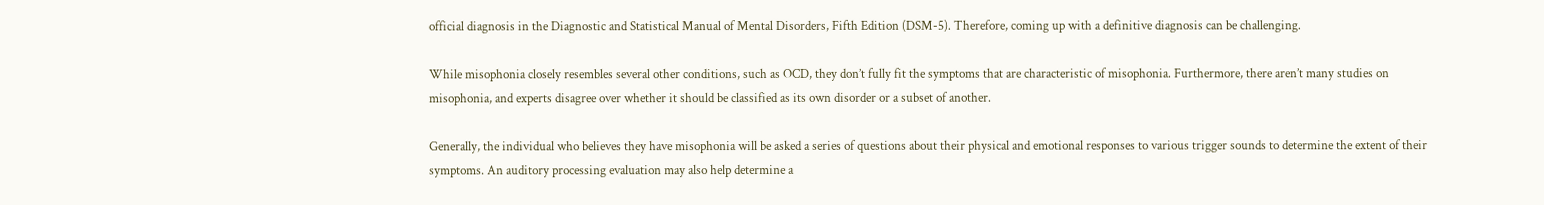official diagnosis in the Diagnostic and Statistical Manual of Mental Disorders, Fifth Edition (DSM-5). Therefore, coming up with a definitive diagnosis can be challenging.

While misophonia closely resembles several other conditions, such as OCD, they don’t fully fit the symptoms that are characteristic of misophonia. Furthermore, there aren’t many studies on misophonia, and experts disagree over whether it should be classified as its own disorder or a subset of another.

Generally, the individual who believes they have misophonia will be asked a series of questions about their physical and emotional responses to various trigger sounds to determine the extent of their symptoms. An auditory processing evaluation may also help determine a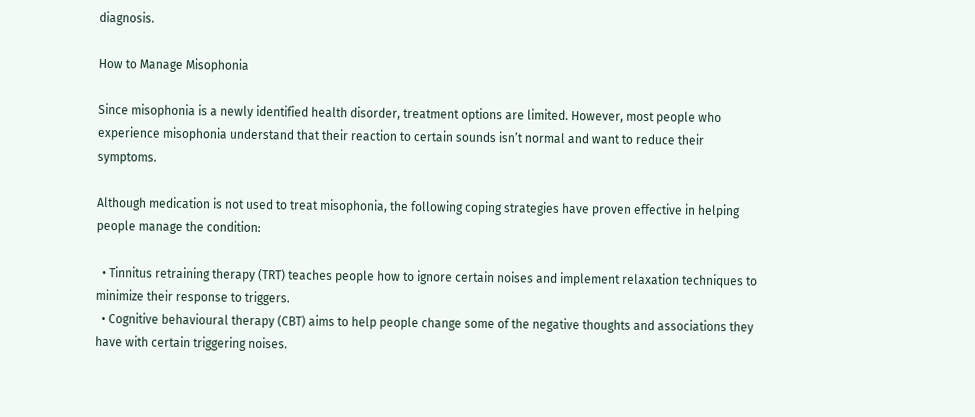diagnosis.

How to Manage Misophonia

Since misophonia is a newly identified health disorder, treatment options are limited. However, most people who experience misophonia understand that their reaction to certain sounds isn’t normal and want to reduce their symptoms.

Although medication is not used to treat misophonia, the following coping strategies have proven effective in helping people manage the condition:

  • Tinnitus retraining therapy (TRT) teaches people how to ignore certain noises and implement relaxation techniques to minimize their response to triggers.
  • Cognitive behavioural therapy (CBT) aims to help people change some of the negative thoughts and associations they have with certain triggering noises.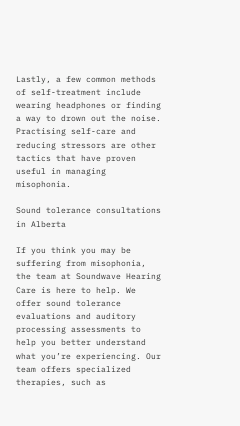Lastly, a few common methods of self-treatment include wearing headphones or finding a way to drown out the noise. Practising self-care and reducing stressors are other tactics that have proven useful in managing misophonia.

Sound tolerance consultations in Alberta

If you think you may be suffering from misophonia, the team at Soundwave Hearing Care is here to help. We offer sound tolerance evaluations and auditory processing assessments to help you better understand what you’re experiencing. Our team offers specialized therapies, such as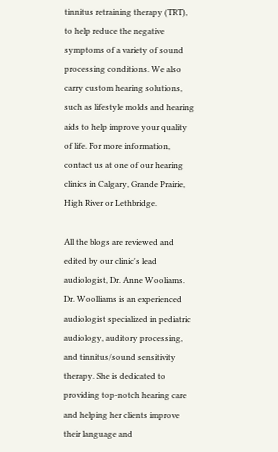tinnitus retraining therapy (TRT), to help reduce the negative symptoms of a variety of sound processing conditions. We also carry custom hearing solutions, such as lifestyle molds and hearing aids to help improve your quality of life. For more information, contact us at one of our hearing clinics in Calgary, Grande Prairie, High River or Lethbridge.

All the blogs are reviewed and edited by our clinic's lead audiologist, Dr. Anne Wooliams. Dr. Woolliams is an experienced audiologist specialized in pediatric audiology, auditory processing, and tinnitus/sound sensitivity therapy. She is dedicated to providing top-notch hearing care and helping her clients improve their language and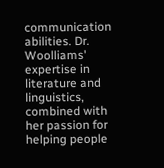communication abilities. Dr. Woolliams' expertise in literature and linguistics, combined with her passion for helping people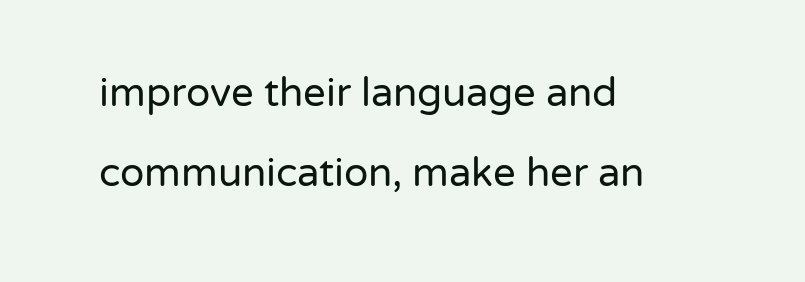improve their language and communication, make her an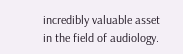incredibly valuable asset in the field of audiology.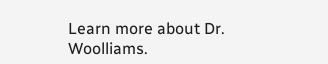Learn more about Dr. Woolliams.